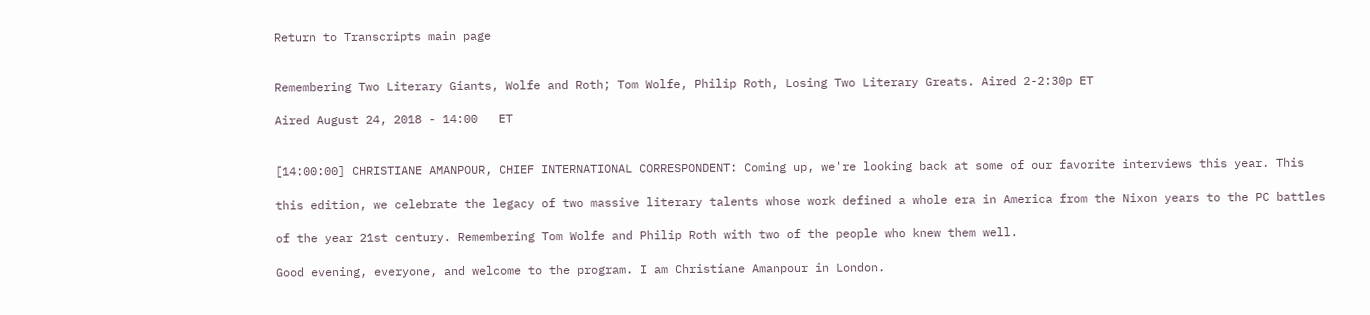Return to Transcripts main page


Remembering Two Literary Giants, Wolfe and Roth; Tom Wolfe, Philip Roth, Losing Two Literary Greats. Aired 2-2:30p ET

Aired August 24, 2018 - 14:00   ET


[14:00:00] CHRISTIANE AMANPOUR, CHIEF INTERNATIONAL CORRESPONDENT: Coming up, we're looking back at some of our favorite interviews this year. This

this edition, we celebrate the legacy of two massive literary talents whose work defined a whole era in America from the Nixon years to the PC battles

of the year 21st century. Remembering Tom Wolfe and Philip Roth with two of the people who knew them well.

Good evening, everyone, and welcome to the program. I am Christiane Amanpour in London.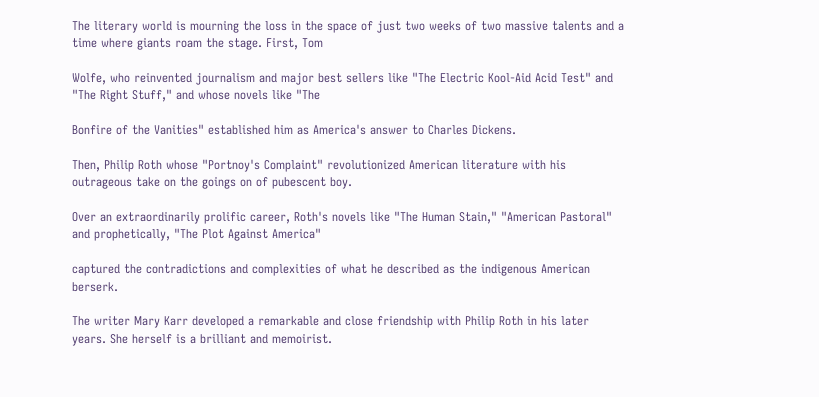The literary world is mourning the loss in the space of just two weeks of two massive talents and a time where giants roam the stage. First, Tom

Wolfe, who reinvented journalism and major best sellers like "The Electric Kool-Aid Acid Test" and "The Right Stuff," and whose novels like "The

Bonfire of the Vanities" established him as America's answer to Charles Dickens.

Then, Philip Roth whose "Portnoy's Complaint" revolutionized American literature with his outrageous take on the goings on of pubescent boy.

Over an extraordinarily prolific career, Roth's novels like "The Human Stain," "American Pastoral" and prophetically, "The Plot Against America"

captured the contradictions and complexities of what he described as the indigenous American berserk.

The writer Mary Karr developed a remarkable and close friendship with Philip Roth in his later years. She herself is a brilliant and memoirist.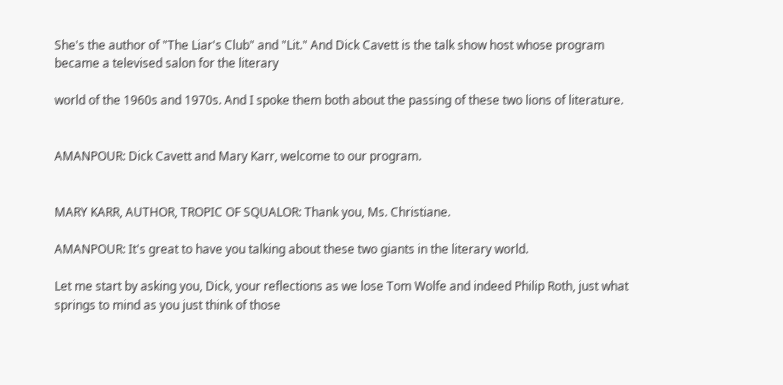She's the author of "The Liar's Club" and "Lit." And Dick Cavett is the talk show host whose program became a televised salon for the literary

world of the 1960s and 1970s. And I spoke them both about the passing of these two lions of literature.


AMANPOUR: Dick Cavett and Mary Karr, welcome to our program.


MARY KARR, AUTHOR, TROPIC OF SQUALOR: Thank you, Ms. Christiane.

AMANPOUR: It's great to have you talking about these two giants in the literary world.

Let me start by asking you, Dick, your reflections as we lose Tom Wolfe and indeed Philip Roth, just what springs to mind as you just think of those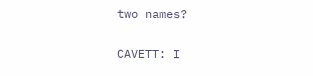two names?

CAVETT: I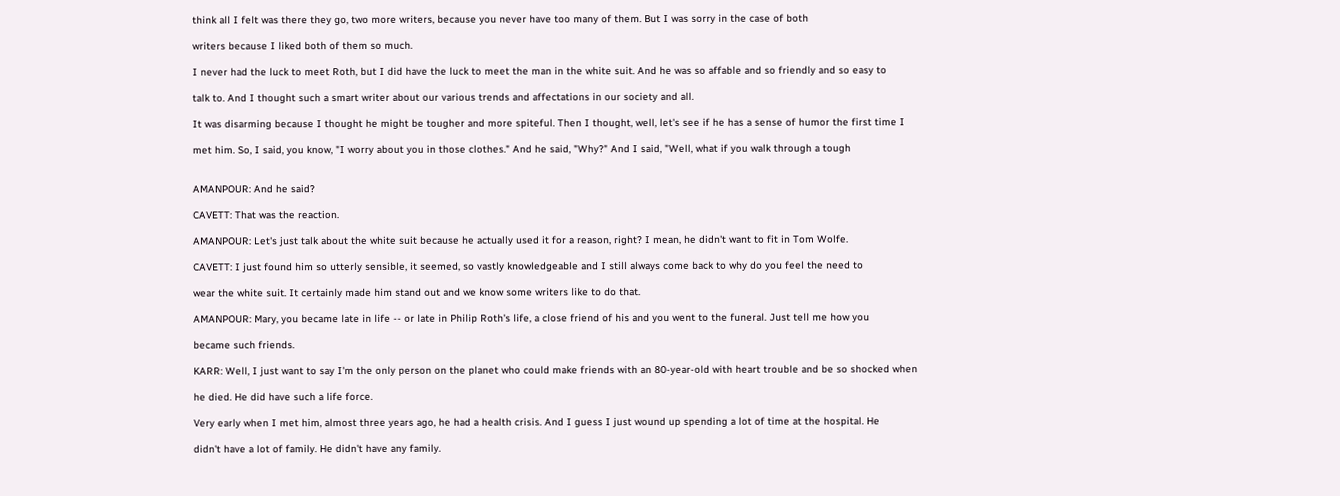think all I felt was there they go, two more writers, because you never have too many of them. But I was sorry in the case of both

writers because I liked both of them so much.

I never had the luck to meet Roth, but I did have the luck to meet the man in the white suit. And he was so affable and so friendly and so easy to

talk to. And I thought such a smart writer about our various trends and affectations in our society and all.

It was disarming because I thought he might be tougher and more spiteful. Then I thought, well, let's see if he has a sense of humor the first time I

met him. So, I said, you know, "I worry about you in those clothes." And he said, "Why?" And I said, "Well, what if you walk through a tough


AMANPOUR: And he said?

CAVETT: That was the reaction.

AMANPOUR: Let's just talk about the white suit because he actually used it for a reason, right? I mean, he didn't want to fit in Tom Wolfe.

CAVETT: I just found him so utterly sensible, it seemed, so vastly knowledgeable and I still always come back to why do you feel the need to

wear the white suit. It certainly made him stand out and we know some writers like to do that.

AMANPOUR: Mary, you became late in life -- or late in Philip Roth's life, a close friend of his and you went to the funeral. Just tell me how you

became such friends.

KARR: Well, I just want to say I'm the only person on the planet who could make friends with an 80-year-old with heart trouble and be so shocked when

he died. He did have such a life force.

Very early when I met him, almost three years ago, he had a health crisis. And I guess I just wound up spending a lot of time at the hospital. He

didn't have a lot of family. He didn't have any family.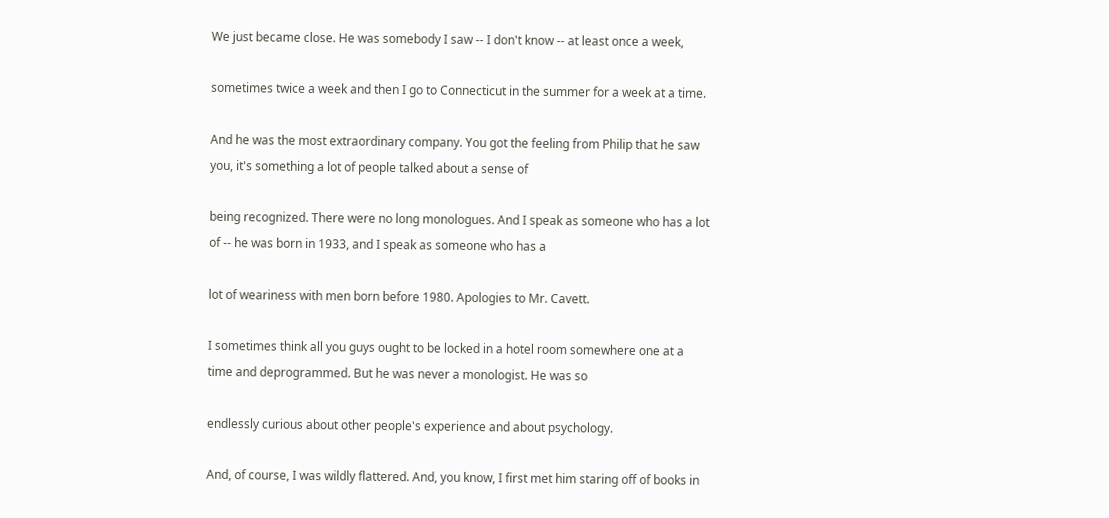We just became close. He was somebody I saw -- I don't know -- at least once a week,

sometimes twice a week and then I go to Connecticut in the summer for a week at a time.

And he was the most extraordinary company. You got the feeling from Philip that he saw you, it's something a lot of people talked about a sense of

being recognized. There were no long monologues. And I speak as someone who has a lot of -- he was born in 1933, and I speak as someone who has a

lot of weariness with men born before 1980. Apologies to Mr. Cavett.

I sometimes think all you guys ought to be locked in a hotel room somewhere one at a time and deprogrammed. But he was never a monologist. He was so

endlessly curious about other people's experience and about psychology.

And, of course, I was wildly flattered. And, you know, I first met him staring off of books in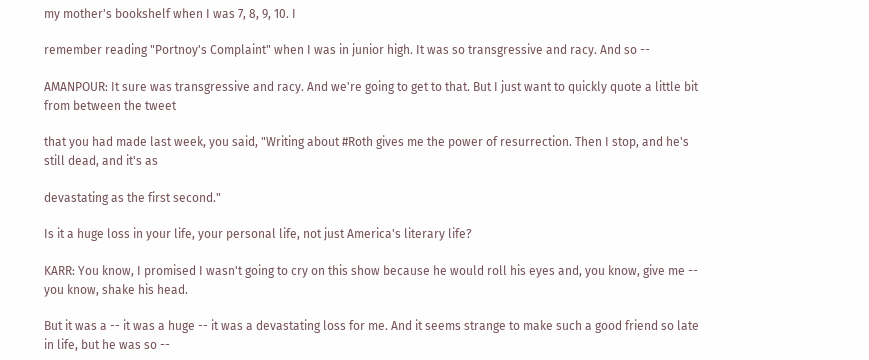my mother's bookshelf when I was 7, 8, 9, 10. I

remember reading "Portnoy's Complaint" when I was in junior high. It was so transgressive and racy. And so --

AMANPOUR: It sure was transgressive and racy. And we're going to get to that. But I just want to quickly quote a little bit from between the tweet

that you had made last week, you said, "Writing about #Roth gives me the power of resurrection. Then I stop, and he's still dead, and it's as

devastating as the first second."

Is it a huge loss in your life, your personal life, not just America's literary life?

KARR: You know, I promised I wasn't going to cry on this show because he would roll his eyes and, you know, give me -- you know, shake his head.

But it was a -- it was a huge -- it was a devastating loss for me. And it seems strange to make such a good friend so late in life, but he was so --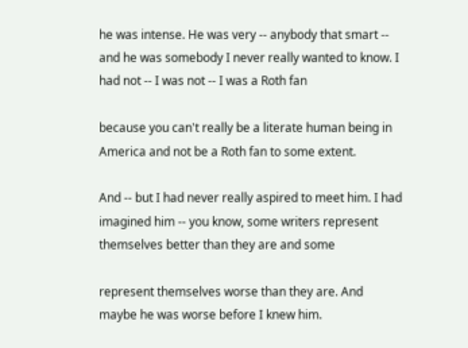he was intense. He was very -- anybody that smart -- and he was somebody I never really wanted to know. I had not -- I was not -- I was a Roth fan

because you can't really be a literate human being in America and not be a Roth fan to some extent.

And -- but I had never really aspired to meet him. I had imagined him -- you know, some writers represent themselves better than they are and some

represent themselves worse than they are. And maybe he was worse before I knew him.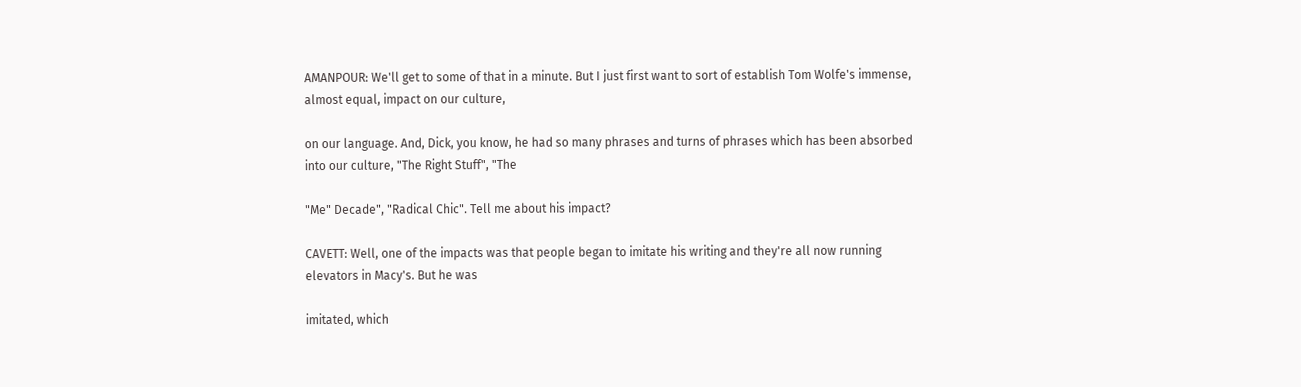AMANPOUR: We'll get to some of that in a minute. But I just first want to sort of establish Tom Wolfe's immense, almost equal, impact on our culture,

on our language. And, Dick, you know, he had so many phrases and turns of phrases which has been absorbed into our culture, "The Right Stuff", "The

"Me" Decade", "Radical Chic". Tell me about his impact?

CAVETT: Well, one of the impacts was that people began to imitate his writing and they're all now running elevators in Macy's. But he was

imitated, which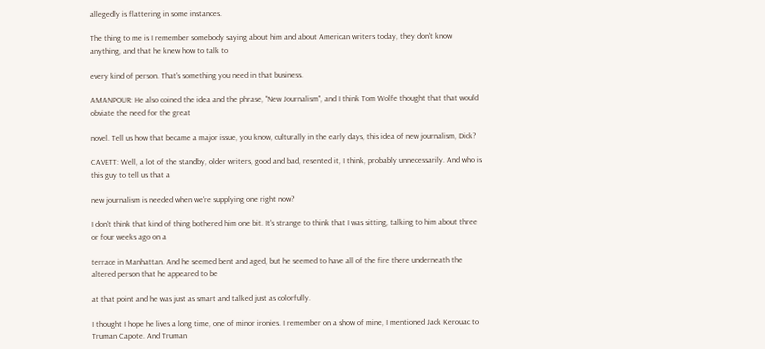allegedly is flattering in some instances.

The thing to me is I remember somebody saying about him and about American writers today, they don't know anything, and that he knew how to talk to

every kind of person. That's something you need in that business.

AMANPOUR: He also coined the idea and the phrase, "New Journalism", and I think Tom Wolfe thought that that would obviate the need for the great

novel. Tell us how that became a major issue, you know, culturally in the early days, this idea of new journalism, Dick?

CAVETT: Well, a lot of the standby, older writers, good and bad, resented it, I think, probably unnecessarily. And who is this guy to tell us that a

new journalism is needed when we're supplying one right now?

I don't think that kind of thing bothered him one bit. It's strange to think that I was sitting, talking to him about three or four weeks ago on a

terrace in Manhattan. And he seemed bent and aged, but he seemed to have all of the fire there underneath the altered person that he appeared to be

at that point and he was just as smart and talked just as colorfully.

I thought I hope he lives a long time, one of minor ironies. I remember on a show of mine, I mentioned Jack Kerouac to Truman Capote. And Truman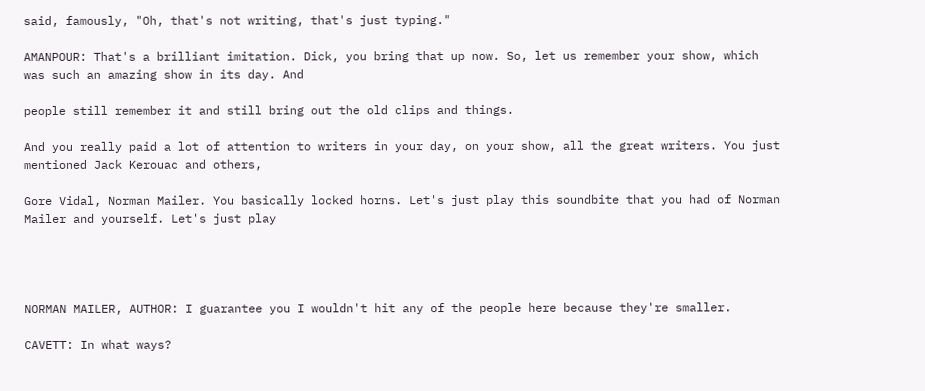said, famously, "Oh, that's not writing, that's just typing."

AMANPOUR: That's a brilliant imitation. Dick, you bring that up now. So, let us remember your show, which was such an amazing show in its day. And

people still remember it and still bring out the old clips and things.

And you really paid a lot of attention to writers in your day, on your show, all the great writers. You just mentioned Jack Kerouac and others,

Gore Vidal, Norman Mailer. You basically locked horns. Let's just play this soundbite that you had of Norman Mailer and yourself. Let's just play




NORMAN MAILER, AUTHOR: I guarantee you I wouldn't hit any of the people here because they're smaller.

CAVETT: In what ways?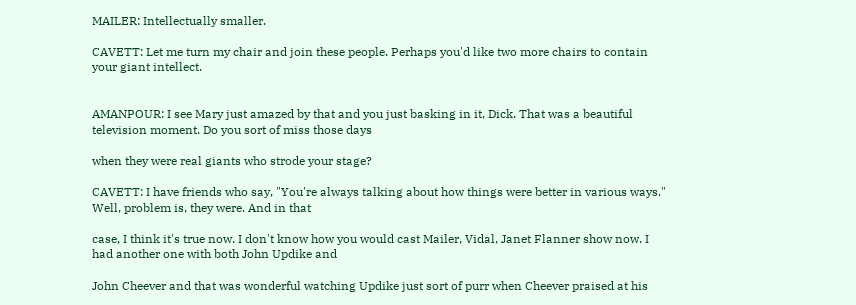MAILER: Intellectually smaller.

CAVETT: Let me turn my chair and join these people. Perhaps you'd like two more chairs to contain your giant intellect.


AMANPOUR: I see Mary just amazed by that and you just basking in it, Dick. That was a beautiful television moment. Do you sort of miss those days

when they were real giants who strode your stage?

CAVETT: I have friends who say, "You're always talking about how things were better in various ways." Well, problem is, they were. And in that

case, I think it's true now. I don't know how you would cast Mailer, Vidal, Janet Flanner show now. I had another one with both John Updike and

John Cheever and that was wonderful watching Updike just sort of purr when Cheever praised at his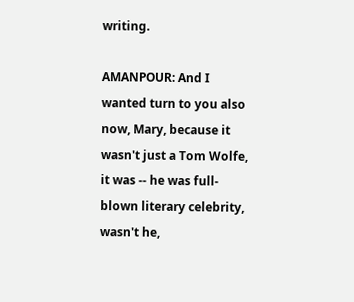writing.

AMANPOUR: And I wanted turn to you also now, Mary, because it wasn't just a Tom Wolfe, it was -- he was full-blown literary celebrity, wasn't he,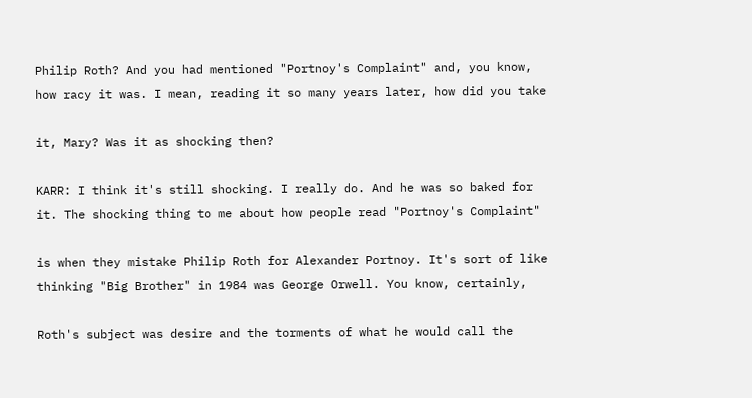Philip Roth? And you had mentioned "Portnoy's Complaint" and, you know, how racy it was. I mean, reading it so many years later, how did you take

it, Mary? Was it as shocking then?

KARR: I think it's still shocking. I really do. And he was so baked for it. The shocking thing to me about how people read "Portnoy's Complaint"

is when they mistake Philip Roth for Alexander Portnoy. It's sort of like thinking "Big Brother" in 1984 was George Orwell. You know, certainly,

Roth's subject was desire and the torments of what he would call the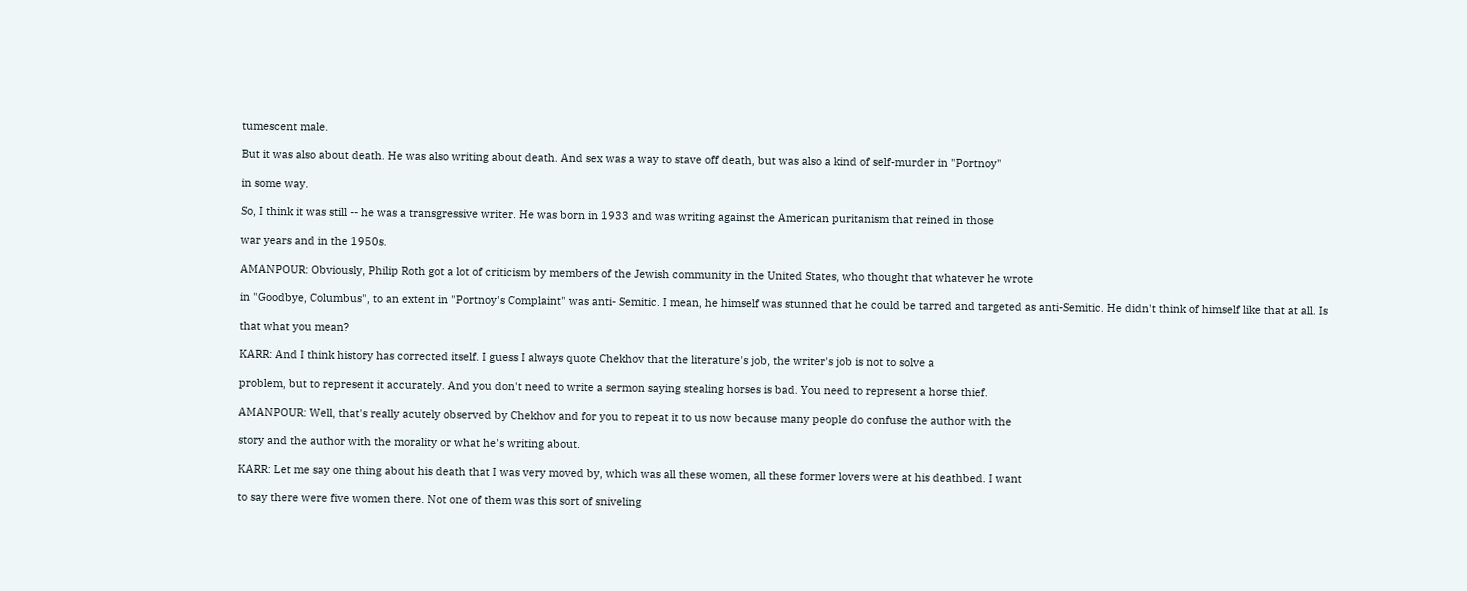tumescent male.

But it was also about death. He was also writing about death. And sex was a way to stave off death, but was also a kind of self-murder in "Portnoy"

in some way.

So, I think it was still -- he was a transgressive writer. He was born in 1933 and was writing against the American puritanism that reined in those

war years and in the 1950s.

AMANPOUR: Obviously, Philip Roth got a lot of criticism by members of the Jewish community in the United States, who thought that whatever he wrote

in "Goodbye, Columbus", to an extent in "Portnoy's Complaint" was anti- Semitic. I mean, he himself was stunned that he could be tarred and targeted as anti-Semitic. He didn't think of himself like that at all. Is

that what you mean?

KARR: And I think history has corrected itself. I guess I always quote Chekhov that the literature's job, the writer's job is not to solve a

problem, but to represent it accurately. And you don't need to write a sermon saying stealing horses is bad. You need to represent a horse thief.

AMANPOUR: Well, that's really acutely observed by Chekhov and for you to repeat it to us now because many people do confuse the author with the

story and the author with the morality or what he's writing about.

KARR: Let me say one thing about his death that I was very moved by, which was all these women, all these former lovers were at his deathbed. I want

to say there were five women there. Not one of them was this sort of sniveling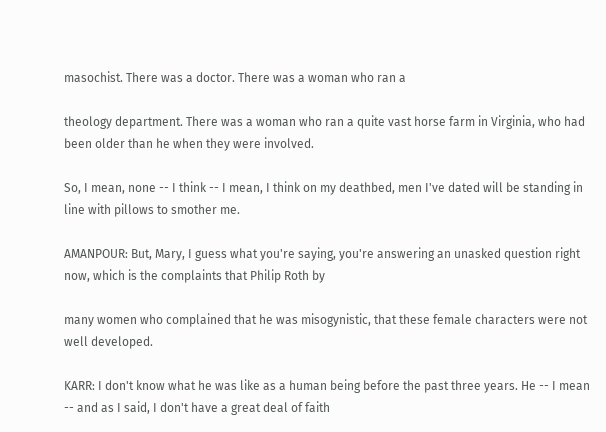masochist. There was a doctor. There was a woman who ran a

theology department. There was a woman who ran a quite vast horse farm in Virginia, who had been older than he when they were involved.

So, I mean, none -- I think -- I mean, I think on my deathbed, men I've dated will be standing in line with pillows to smother me.

AMANPOUR: But, Mary, I guess what you're saying, you're answering an unasked question right now, which is the complaints that Philip Roth by

many women who complained that he was misogynistic, that these female characters were not well developed.

KARR: I don't know what he was like as a human being before the past three years. He -- I mean -- and as I said, I don't have a great deal of faith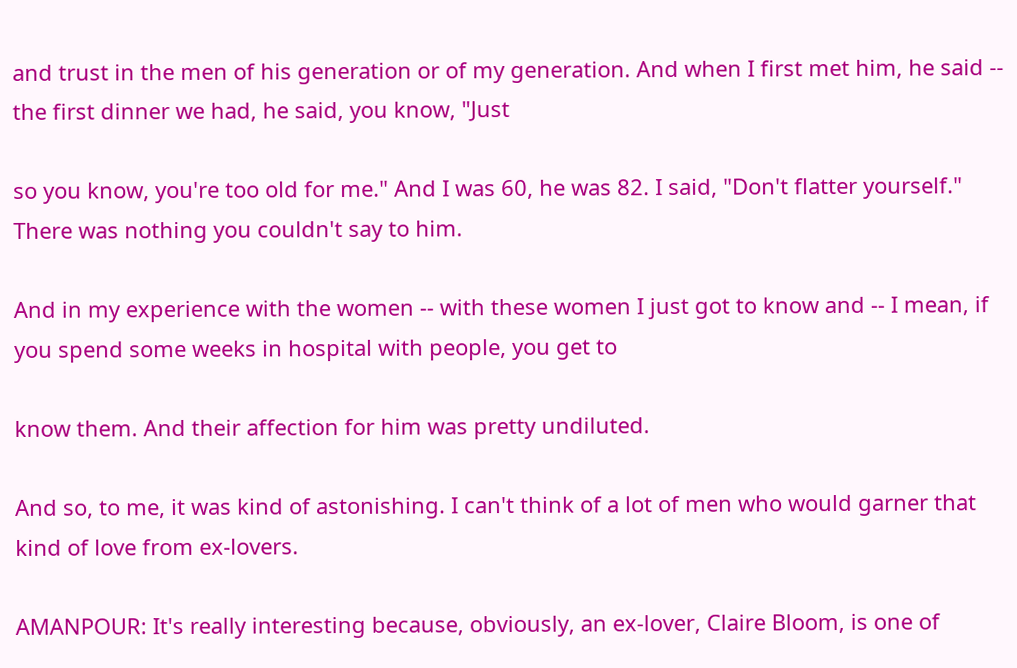and trust in the men of his generation or of my generation. And when I first met him, he said -- the first dinner we had, he said, you know, "Just

so you know, you're too old for me." And I was 60, he was 82. I said, "Don't flatter yourself." There was nothing you couldn't say to him.

And in my experience with the women -- with these women I just got to know and -- I mean, if you spend some weeks in hospital with people, you get to

know them. And their affection for him was pretty undiluted.

And so, to me, it was kind of astonishing. I can't think of a lot of men who would garner that kind of love from ex-lovers.

AMANPOUR: It's really interesting because, obviously, an ex-lover, Claire Bloom, is one of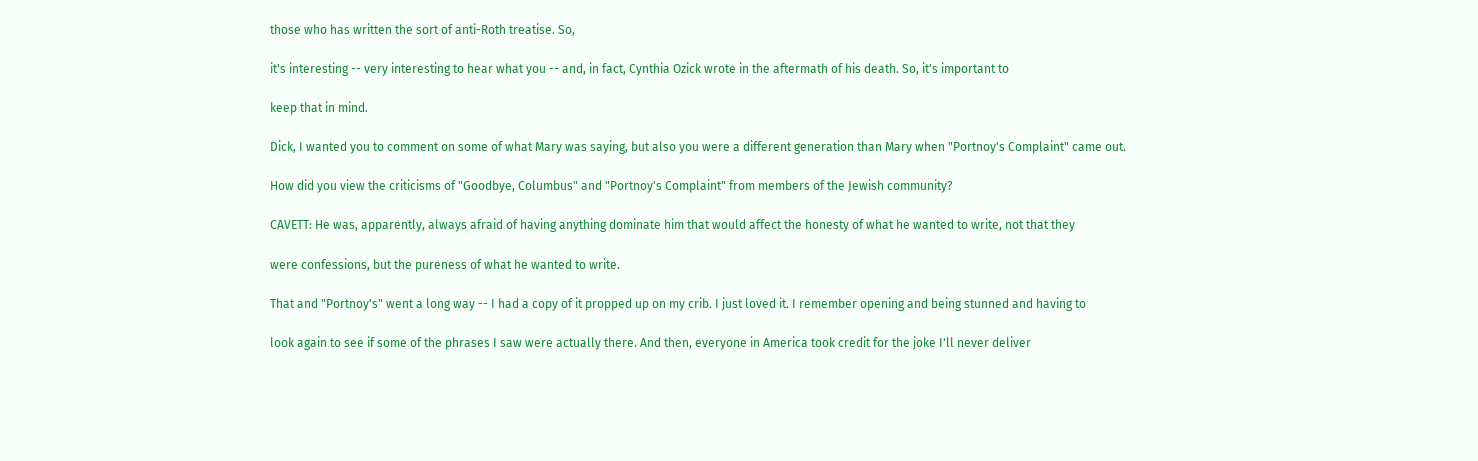those who has written the sort of anti-Roth treatise. So,

it's interesting -- very interesting to hear what you -- and, in fact, Cynthia Ozick wrote in the aftermath of his death. So, it's important to

keep that in mind.

Dick, I wanted you to comment on some of what Mary was saying, but also you were a different generation than Mary when "Portnoy's Complaint" came out.

How did you view the criticisms of "Goodbye, Columbus" and "Portnoy's Complaint" from members of the Jewish community?

CAVETT: He was, apparently, always afraid of having anything dominate him that would affect the honesty of what he wanted to write, not that they

were confessions, but the pureness of what he wanted to write.

That and "Portnoy's" went a long way -- I had a copy of it propped up on my crib. I just loved it. I remember opening and being stunned and having to

look again to see if some of the phrases I saw were actually there. And then, everyone in America took credit for the joke I'll never deliver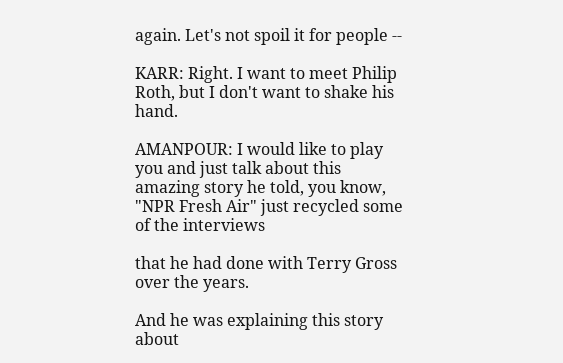again. Let's not spoil it for people --

KARR: Right. I want to meet Philip Roth, but I don't want to shake his hand.

AMANPOUR: I would like to play you and just talk about this amazing story he told, you know, "NPR Fresh Air" just recycled some of the interviews

that he had done with Terry Gross over the years.

And he was explaining this story about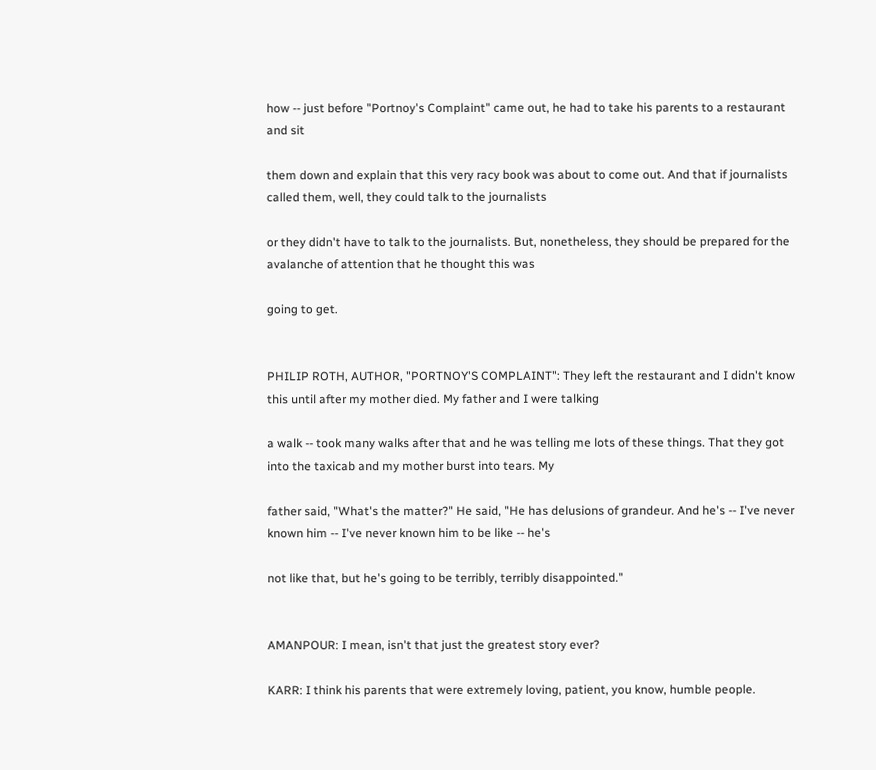how -- just before "Portnoy's Complaint" came out, he had to take his parents to a restaurant and sit

them down and explain that this very racy book was about to come out. And that if journalists called them, well, they could talk to the journalists

or they didn't have to talk to the journalists. But, nonetheless, they should be prepared for the avalanche of attention that he thought this was

going to get.


PHILIP ROTH, AUTHOR, "PORTNOY'S COMPLAINT": They left the restaurant and I didn't know this until after my mother died. My father and I were talking

a walk -- took many walks after that and he was telling me lots of these things. That they got into the taxicab and my mother burst into tears. My

father said, "What's the matter?" He said, "He has delusions of grandeur. And he's -- I've never known him -- I've never known him to be like -- he's

not like that, but he's going to be terribly, terribly disappointed."


AMANPOUR: I mean, isn't that just the greatest story ever?

KARR: I think his parents that were extremely loving, patient, you know, humble people.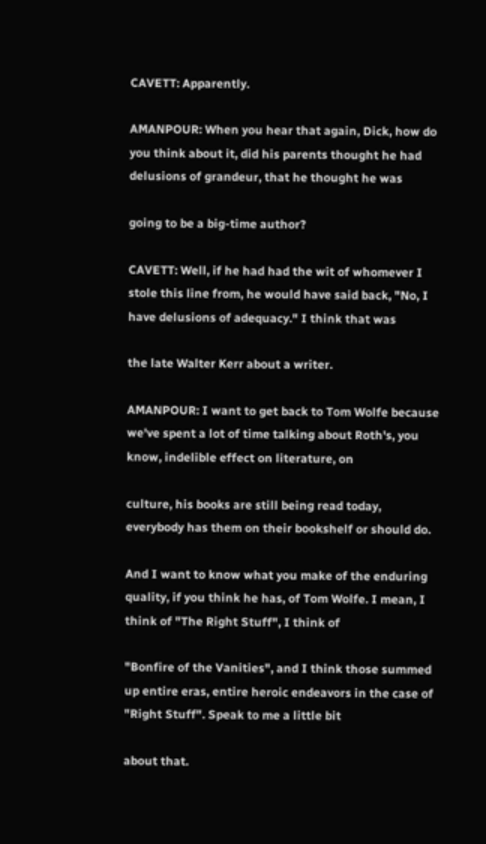CAVETT: Apparently.

AMANPOUR: When you hear that again, Dick, how do you think about it, did his parents thought he had delusions of grandeur, that he thought he was

going to be a big-time author?

CAVETT: Well, if he had had the wit of whomever I stole this line from, he would have said back, "No, I have delusions of adequacy." I think that was

the late Walter Kerr about a writer.

AMANPOUR: I want to get back to Tom Wolfe because we've spent a lot of time talking about Roth's, you know, indelible effect on literature, on

culture, his books are still being read today, everybody has them on their bookshelf or should do.

And I want to know what you make of the enduring quality, if you think he has, of Tom Wolfe. I mean, I think of "The Right Stuff", I think of

"Bonfire of the Vanities", and I think those summed up entire eras, entire heroic endeavors in the case of "Right Stuff". Speak to me a little bit

about that.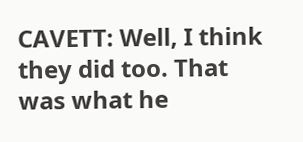CAVETT: Well, I think they did too. That was what he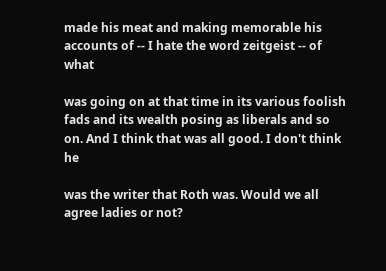made his meat and making memorable his accounts of -- I hate the word zeitgeist -- of what

was going on at that time in its various foolish fads and its wealth posing as liberals and so on. And I think that was all good. I don't think he

was the writer that Roth was. Would we all agree ladies or not?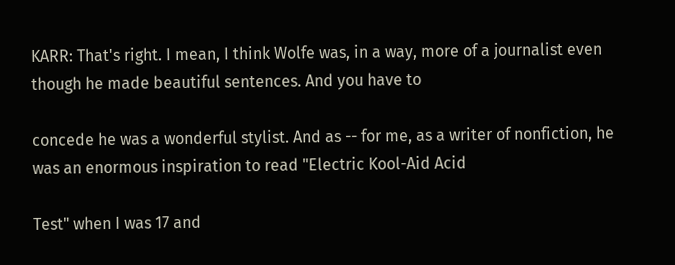KARR: That's right. I mean, I think Wolfe was, in a way, more of a journalist even though he made beautiful sentences. And you have to

concede he was a wonderful stylist. And as -- for me, as a writer of nonfiction, he was an enormous inspiration to read "Electric Kool-Aid Acid

Test" when I was 17 and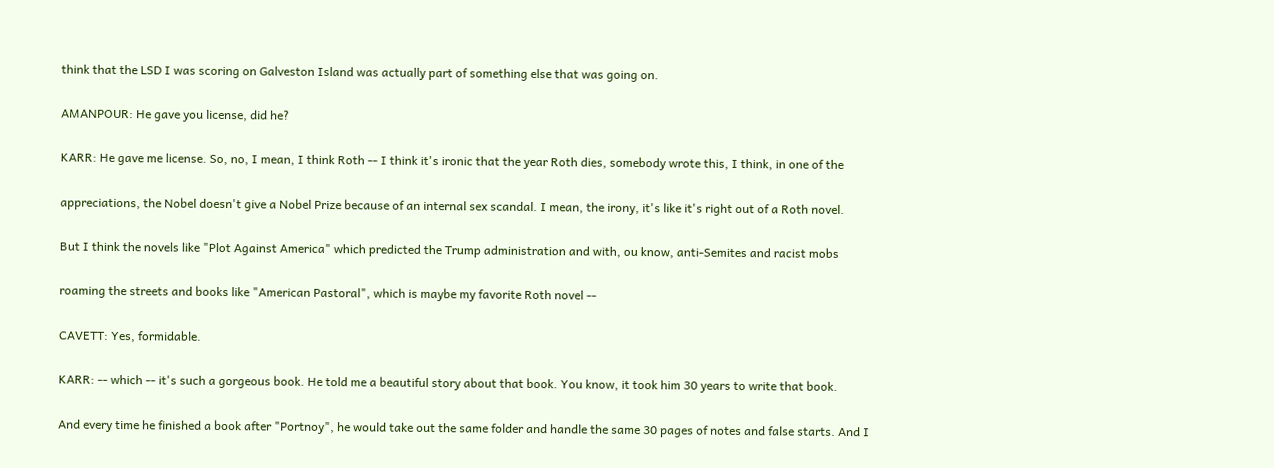think that the LSD I was scoring on Galveston Island was actually part of something else that was going on.

AMANPOUR: He gave you license, did he?

KARR: He gave me license. So, no, I mean, I think Roth -- I think it's ironic that the year Roth dies, somebody wrote this, I think, in one of the

appreciations, the Nobel doesn't give a Nobel Prize because of an internal sex scandal. I mean, the irony, it's like it's right out of a Roth novel.

But I think the novels like "Plot Against America" which predicted the Trump administration and with, ou know, anti-Semites and racist mobs

roaming the streets and books like "American Pastoral", which is maybe my favorite Roth novel --

CAVETT: Yes, formidable.

KARR: -- which -- it's such a gorgeous book. He told me a beautiful story about that book. You know, it took him 30 years to write that book.

And every time he finished a book after "Portnoy", he would take out the same folder and handle the same 30 pages of notes and false starts. And I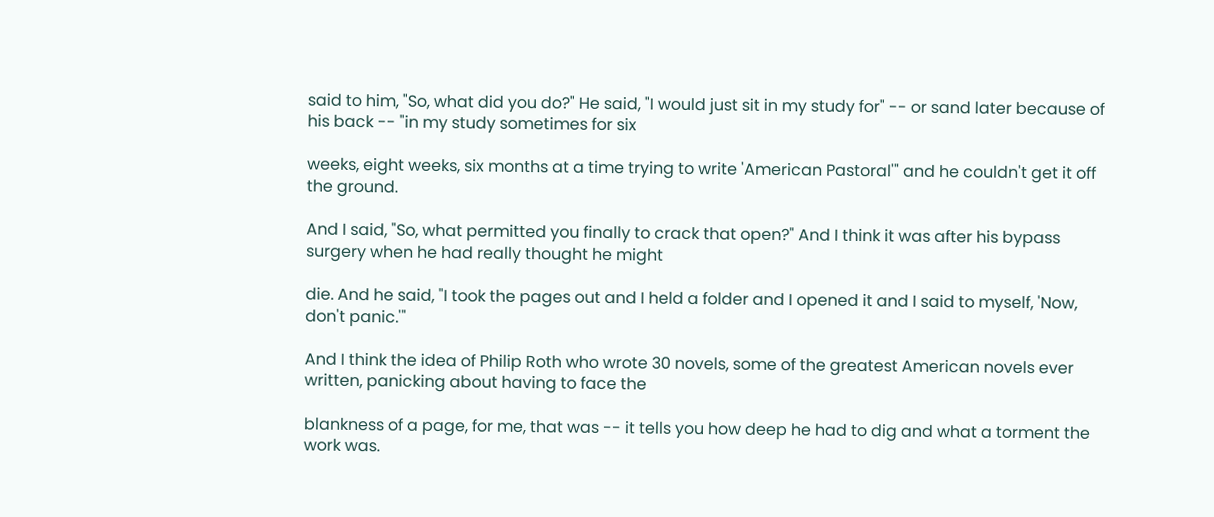said to him, "So, what did you do?" He said, "I would just sit in my study for" -- or sand later because of his back -- "in my study sometimes for six

weeks, eight weeks, six months at a time trying to write 'American Pastoral'" and he couldn't get it off the ground.

And I said, "So, what permitted you finally to crack that open?" And I think it was after his bypass surgery when he had really thought he might

die. And he said, "I took the pages out and I held a folder and I opened it and I said to myself, 'Now, don't panic.'"

And I think the idea of Philip Roth who wrote 30 novels, some of the greatest American novels ever written, panicking about having to face the

blankness of a page, for me, that was -- it tells you how deep he had to dig and what a torment the work was.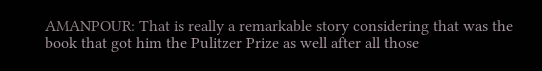AMANPOUR: That is really a remarkable story considering that was the book that got him the Pulitzer Prize as well after all those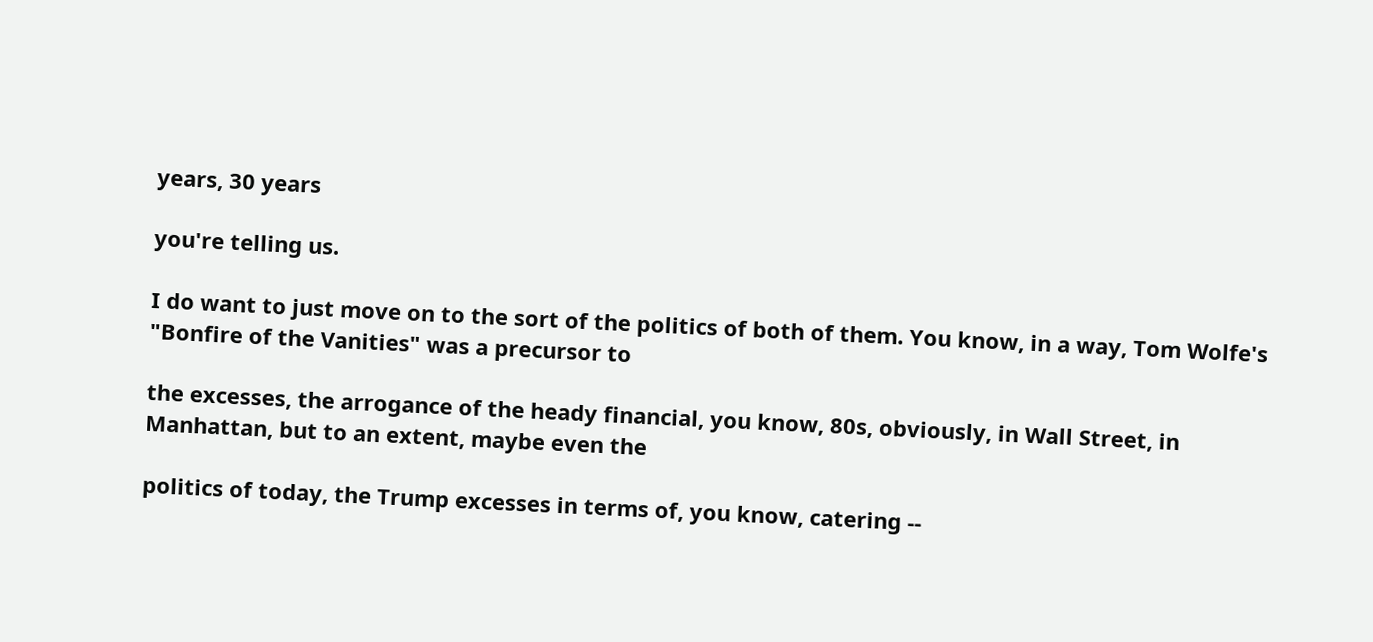years, 30 years

you're telling us.

I do want to just move on to the sort of the politics of both of them. You know, in a way, Tom Wolfe's "Bonfire of the Vanities" was a precursor to

the excesses, the arrogance of the heady financial, you know, 80s, obviously, in Wall Street, in Manhattan, but to an extent, maybe even the

politics of today, the Trump excesses in terms of, you know, catering --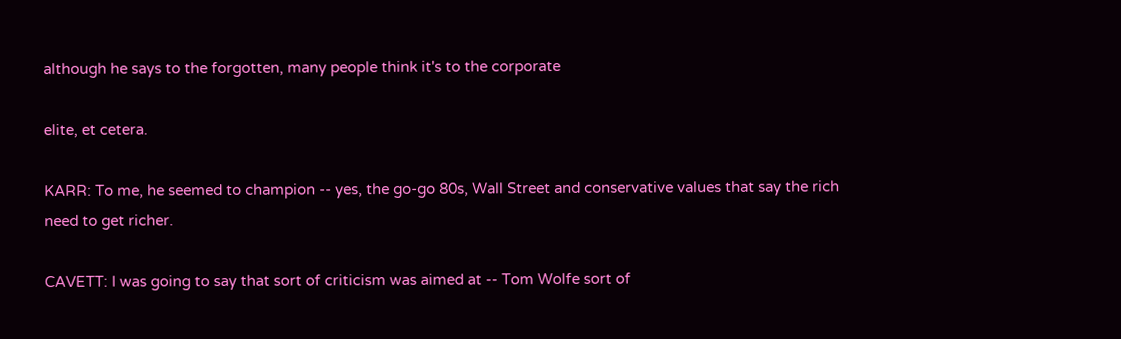although he says to the forgotten, many people think it's to the corporate

elite, et cetera.

KARR: To me, he seemed to champion -- yes, the go-go 80s, Wall Street and conservative values that say the rich need to get richer.

CAVETT: I was going to say that sort of criticism was aimed at -- Tom Wolfe sort of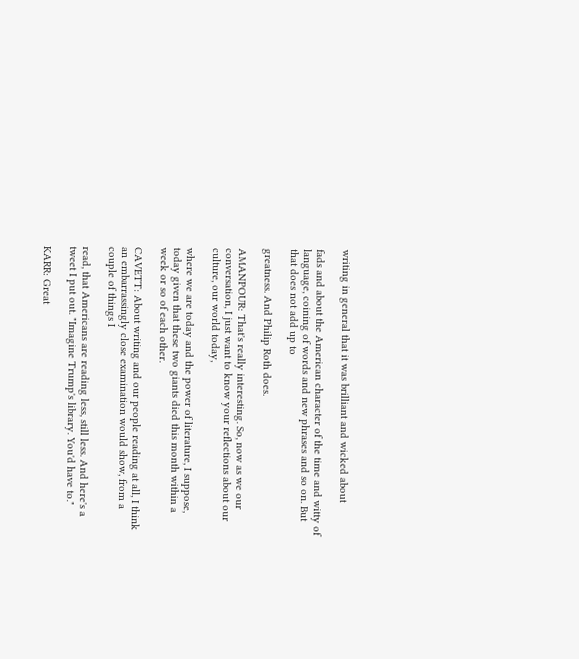writing in general that it was brilliant and wicked about

fads and about the American character of the time and witty of language, coining of words and new phrases and so on. But that does not add up to

greatness. And Philip Roth does.

AMANPOUR: That's really interesting. So, now as we our conversation, I just want to know your reflections about our culture, our world today,

where we are today and the power of literature, I suppose, today given that these two giants died this month within a week or so of each other.

CAVETT: About writing and our people reading at all, I think an embarrassingly close examination would show, from a couple of things I

read, that Americans are reading less, still less. And here's a tweet I put out. "Imagine Trump's library. You'd have to."

KARR: Great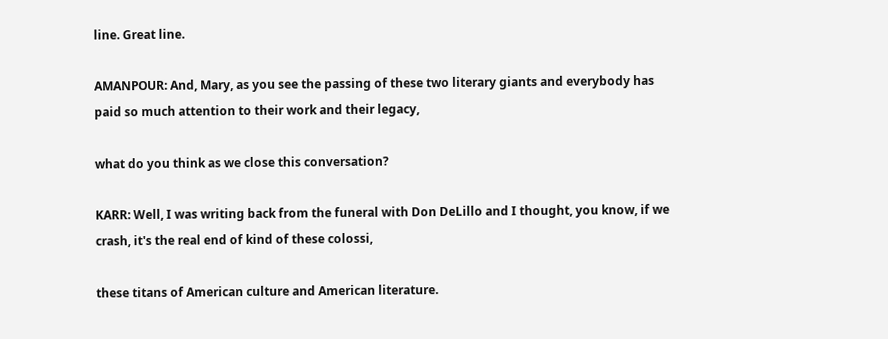line. Great line.

AMANPOUR: And, Mary, as you see the passing of these two literary giants and everybody has paid so much attention to their work and their legacy,

what do you think as we close this conversation?

KARR: Well, I was writing back from the funeral with Don DeLillo and I thought, you know, if we crash, it's the real end of kind of these colossi,

these titans of American culture and American literature.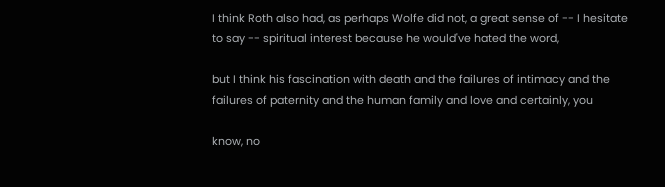I think Roth also had, as perhaps Wolfe did not, a great sense of -- I hesitate to say -- spiritual interest because he would've hated the word,

but I think his fascination with death and the failures of intimacy and the failures of paternity and the human family and love and certainly, you

know, no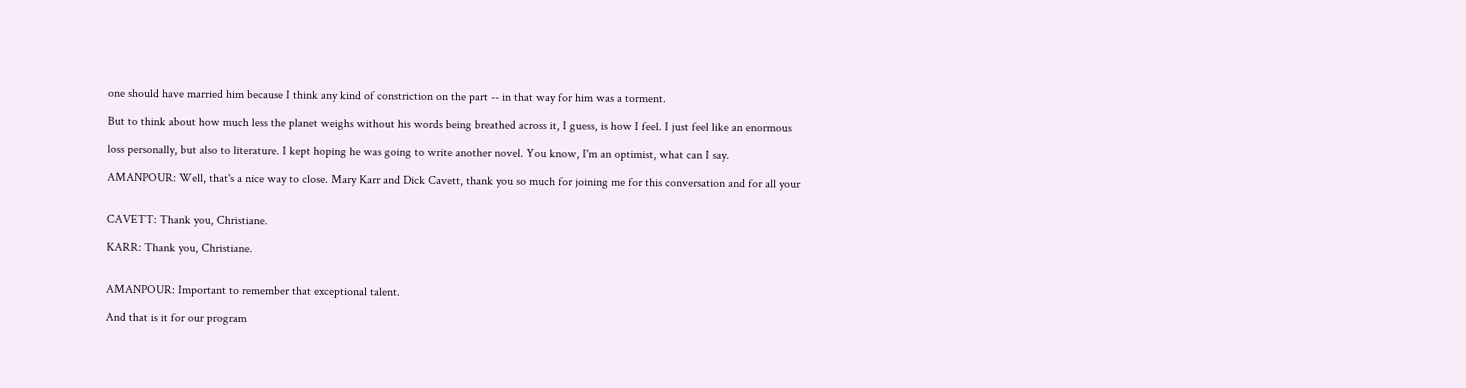one should have married him because I think any kind of constriction on the part -- in that way for him was a torment.

But to think about how much less the planet weighs without his words being breathed across it, I guess, is how I feel. I just feel like an enormous

loss personally, but also to literature. I kept hoping he was going to write another novel. You know, I'm an optimist, what can I say.

AMANPOUR: Well, that's a nice way to close. Mary Karr and Dick Cavett, thank you so much for joining me for this conversation and for all your


CAVETT: Thank you, Christiane.

KARR: Thank you, Christiane.


AMANPOUR: Important to remember that exceptional talent.

And that is it for our program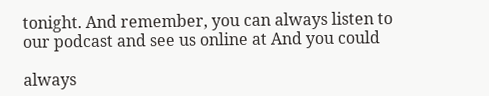tonight. And remember, you can always listen to our podcast and see us online at And you could

always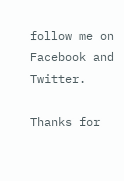follow me on Facebook and Twitter.

Thanks for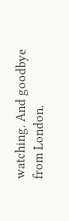watching. And goodbye from London.